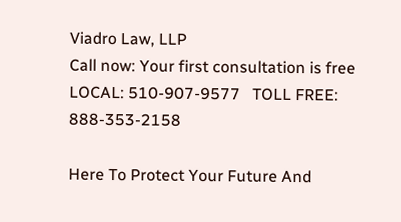Viadro Law, LLP
Call now: Your first consultation is free
LOCAL: 510-907-9577   TOLL FREE: 888-353-2158

Here To Protect Your Future And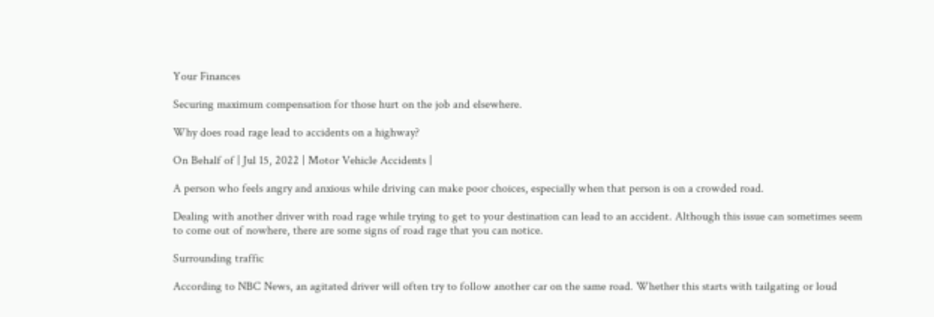Your Finances

Securing maximum compensation for those hurt on the job and elsewhere.

Why does road rage lead to accidents on a highway?

On Behalf of | Jul 15, 2022 | Motor Vehicle Accidents |

A person who feels angry and anxious while driving can make poor choices, especially when that person is on a crowded road.

Dealing with another driver with road rage while trying to get to your destination can lead to an accident. Although this issue can sometimes seem to come out of nowhere, there are some signs of road rage that you can notice.

Surrounding traffic

According to NBC News, an agitated driver will often try to follow another car on the same road. Whether this starts with tailgating or loud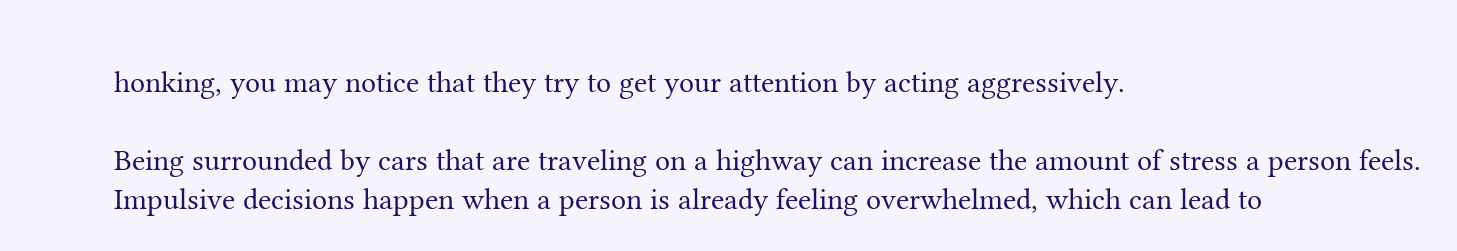honking, you may notice that they try to get your attention by acting aggressively.

Being surrounded by cars that are traveling on a highway can increase the amount of stress a person feels. Impulsive decisions happen when a person is already feeling overwhelmed, which can lead to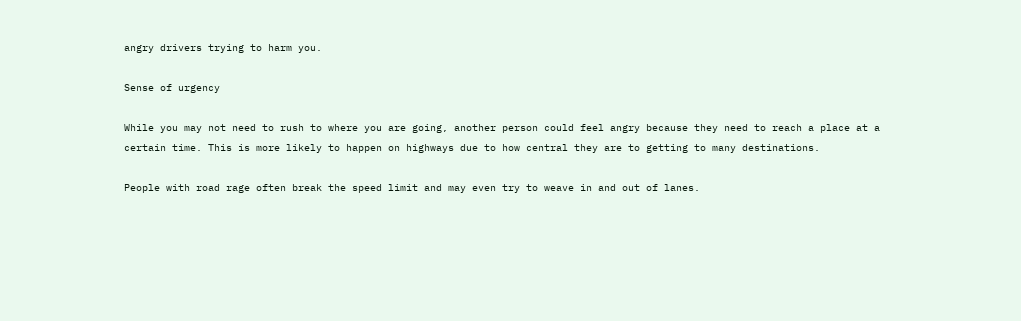angry drivers trying to harm you.

Sense of urgency

While you may not need to rush to where you are going, another person could feel angry because they need to reach a place at a certain time. This is more likely to happen on highways due to how central they are to getting to many destinations.

People with road rage often break the speed limit and may even try to weave in and out of lanes.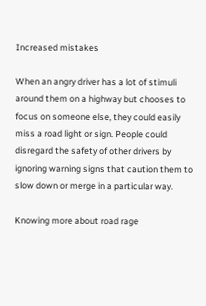Increased mistakes

When an angry driver has a lot of stimuli around them on a highway but chooses to focus on someone else, they could easily miss a road light or sign. People could disregard the safety of other drivers by ignoring warning signs that caution them to slow down or merge in a particular way.

Knowing more about road rage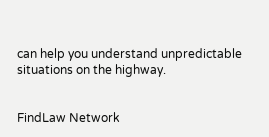can help you understand unpredictable situations on the highway.


FindLaw Network